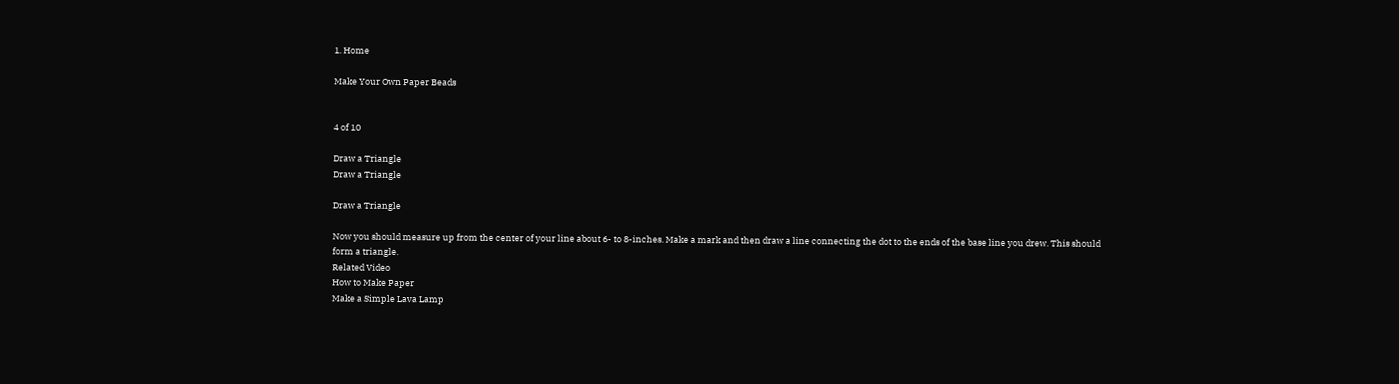1. Home

Make Your Own Paper Beads


4 of 10

Draw a Triangle
Draw a Triangle

Draw a Triangle

Now you should measure up from the center of your line about 6- to 8-inches. Make a mark and then draw a line connecting the dot to the ends of the base line you drew. This should form a triangle.
Related Video
How to Make Paper
Make a Simple Lava Lamp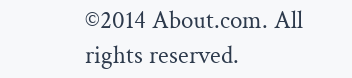©2014 About.com. All rights reserved.